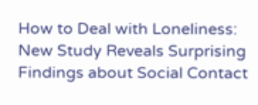How to Deal with Loneliness: New Study Reveals Surprising Findings about Social Contact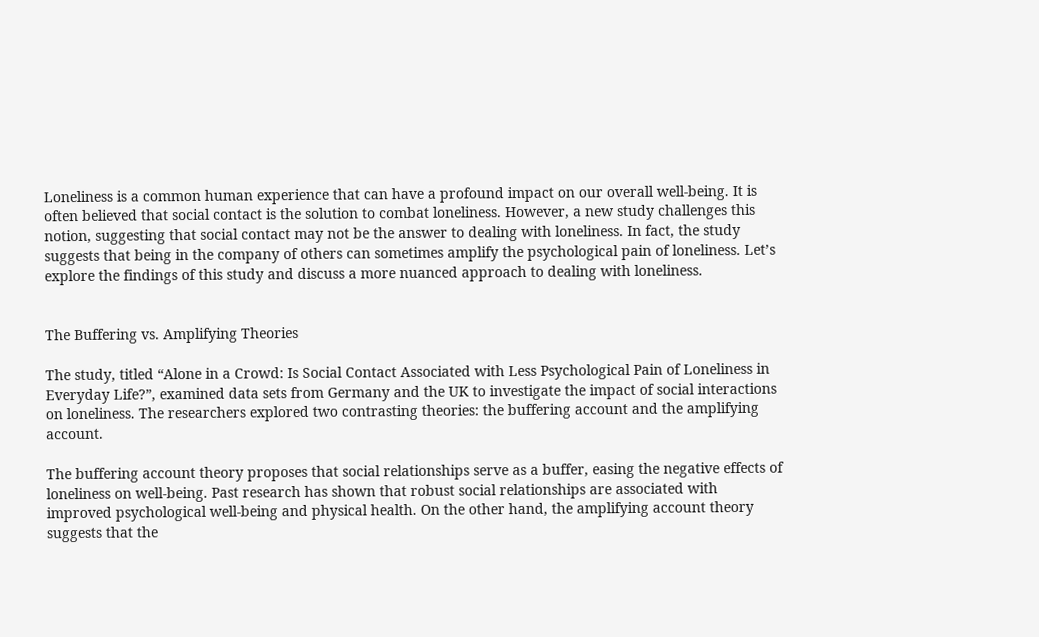Loneliness is a common human experience that can have a profound impact on our overall well-being. It is often believed that social contact is the solution to combat loneliness. However, a new study challenges this notion, suggesting that social contact may not be the answer to dealing with loneliness. In fact, the study suggests that being in the company of others can sometimes amplify the psychological pain of loneliness. Let’s explore the findings of this study and discuss a more nuanced approach to dealing with loneliness.


The Buffering vs. Amplifying Theories

The study, titled “Alone in a Crowd: Is Social Contact Associated with Less Psychological Pain of Loneliness in Everyday Life?”, examined data sets from Germany and the UK to investigate the impact of social interactions on loneliness. The researchers explored two contrasting theories: the buffering account and the amplifying account.

The buffering account theory proposes that social relationships serve as a buffer, easing the negative effects of loneliness on well-being. Past research has shown that robust social relationships are associated with improved psychological well-being and physical health. On the other hand, the amplifying account theory suggests that the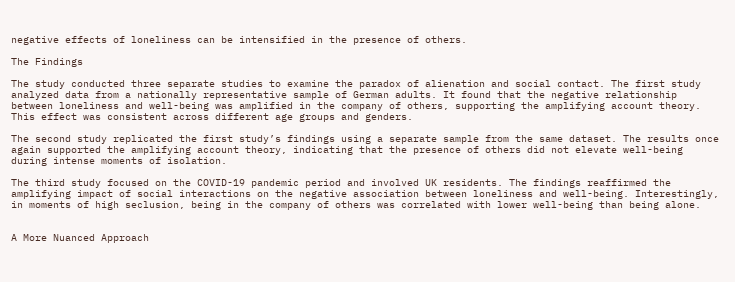negative effects of loneliness can be intensified in the presence of others.

The Findings

The study conducted three separate studies to examine the paradox of alienation and social contact. The first study analyzed data from a nationally representative sample of German adults. It found that the negative relationship between loneliness and well-being was amplified in the company of others, supporting the amplifying account theory. This effect was consistent across different age groups and genders.

The second study replicated the first study’s findings using a separate sample from the same dataset. The results once again supported the amplifying account theory, indicating that the presence of others did not elevate well-being during intense moments of isolation.

The third study focused on the COVID-19 pandemic period and involved UK residents. The findings reaffirmed the amplifying impact of social interactions on the negative association between loneliness and well-being. Interestingly, in moments of high seclusion, being in the company of others was correlated with lower well-being than being alone.


A More Nuanced Approach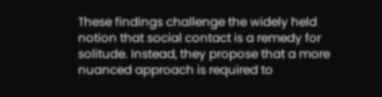These findings challenge the widely held notion that social contact is a remedy for solitude. Instead, they propose that a more nuanced approach is required to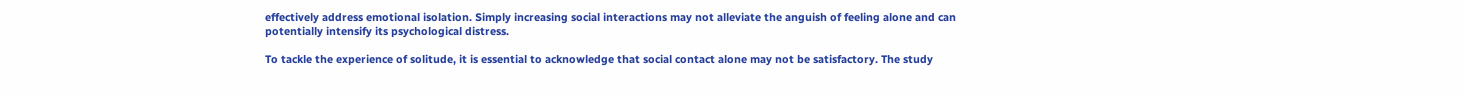effectively address emotional isolation. Simply increasing social interactions may not alleviate the anguish of feeling alone and can potentially intensify its psychological distress.

To tackle the experience of solitude, it is essential to acknowledge that social contact alone may not be satisfactory. The study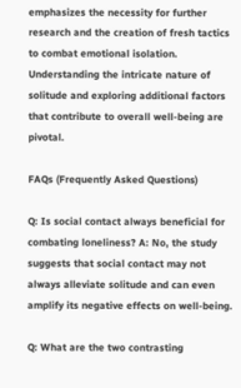emphasizes the necessity for further research and the creation of fresh tactics to combat emotional isolation. Understanding the intricate nature of solitude and exploring additional factors that contribute to overall well-being are pivotal.

FAQs (Frequently Asked Questions)

Q: Is social contact always beneficial for combating loneliness? A: No, the study suggests that social contact may not always alleviate solitude and can even amplify its negative effects on well-being.

Q: What are the two contrasting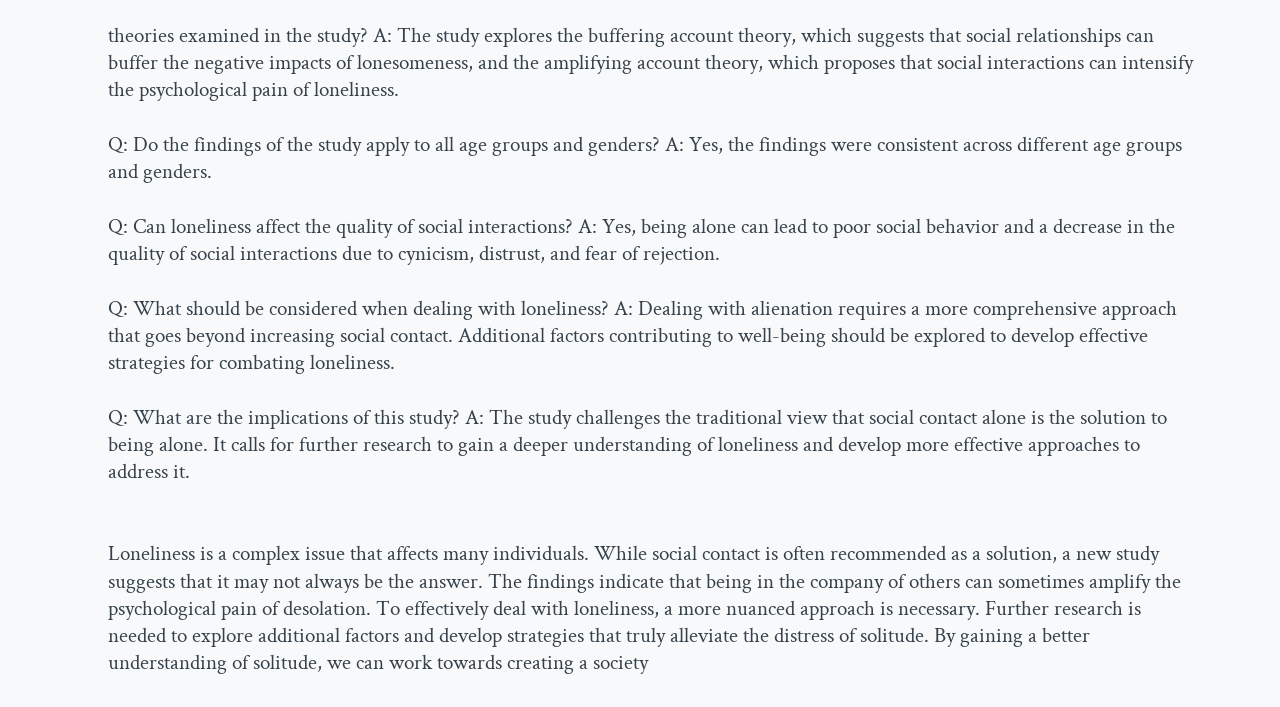theories examined in the study? A: The study explores the buffering account theory, which suggests that social relationships can buffer the negative impacts of lonesomeness, and the amplifying account theory, which proposes that social interactions can intensify the psychological pain of loneliness.

Q: Do the findings of the study apply to all age groups and genders? A: Yes, the findings were consistent across different age groups and genders.

Q: Can loneliness affect the quality of social interactions? A: Yes, being alone can lead to poor social behavior and a decrease in the quality of social interactions due to cynicism, distrust, and fear of rejection.

Q: What should be considered when dealing with loneliness? A: Dealing with alienation requires a more comprehensive approach that goes beyond increasing social contact. Additional factors contributing to well-being should be explored to develop effective strategies for combating loneliness.

Q: What are the implications of this study? A: The study challenges the traditional view that social contact alone is the solution to being alone. It calls for further research to gain a deeper understanding of loneliness and develop more effective approaches to address it.


Loneliness is a complex issue that affects many individuals. While social contact is often recommended as a solution, a new study suggests that it may not always be the answer. The findings indicate that being in the company of others can sometimes amplify the psychological pain of desolation. To effectively deal with loneliness, a more nuanced approach is necessary. Further research is needed to explore additional factors and develop strategies that truly alleviate the distress of solitude. By gaining a better understanding of solitude, we can work towards creating a society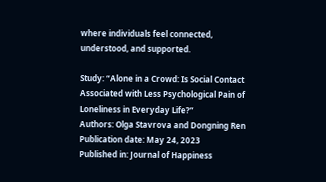where individuals feel connected, understood, and supported.

Study: “Alone in a Crowd: Is Social Contact Associated with Less Psychological Pain of Loneliness in Everyday Life?”
Authors: Olga Stavrova and Dongning Ren
Publication date: May 24, 2023
Published in: Journal of Happiness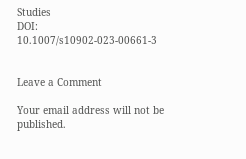Studies
DOI: 10.1007/s10902-023-00661-3


Leave a Comment

Your email address will not be published.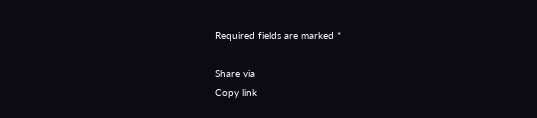Required fields are marked *

Share via
Copy link